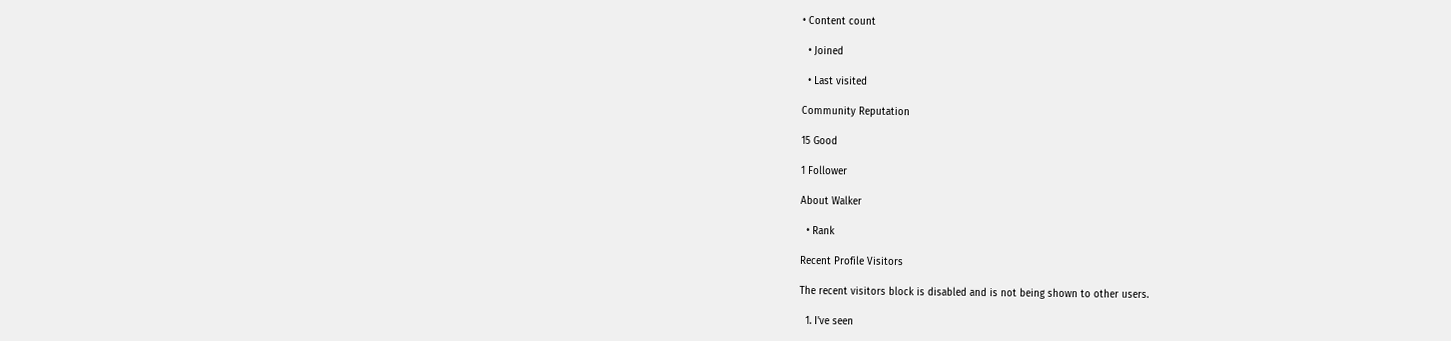• Content count

  • Joined

  • Last visited

Community Reputation

15 Good

1 Follower

About Walker

  • Rank

Recent Profile Visitors

The recent visitors block is disabled and is not being shown to other users.

  1. I've seen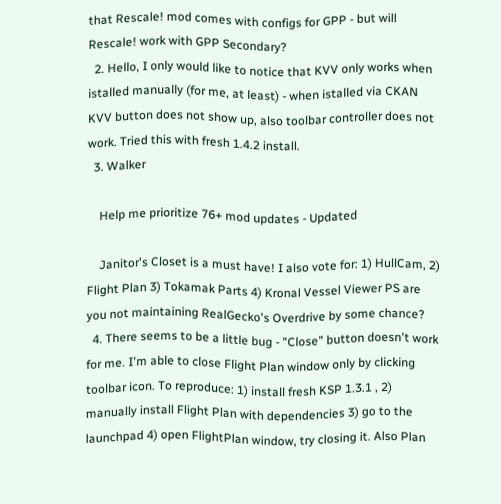that Rescale! mod comes with configs for GPP - but will Rescale! work with GPP Secondary?
  2. Hello, I only would like to notice that KVV only works when istalled manually (for me, at least) - when istalled via CKAN KVV button does not show up, also toolbar controller does not work. Tried this with fresh 1.4.2 install.
  3. Walker

    Help me prioritize 76+ mod updates - Updated

    Janitor's Closet is a must have! I also vote for: 1) HullCam, 2) Flight Plan 3) Tokamak Parts 4) Kronal Vessel Viewer PS are you not maintaining RealGecko's Overdrive by some chance?
  4. There seems to be a little bug - "Close" button doesn't work for me. I'm able to close Flight Plan window only by clicking toolbar icon. To reproduce: 1) install fresh KSP 1.3.1 , 2) manually install Flight Plan with dependencies 3) go to the launchpad 4) open FlightPlan window, try closing it. Also Plan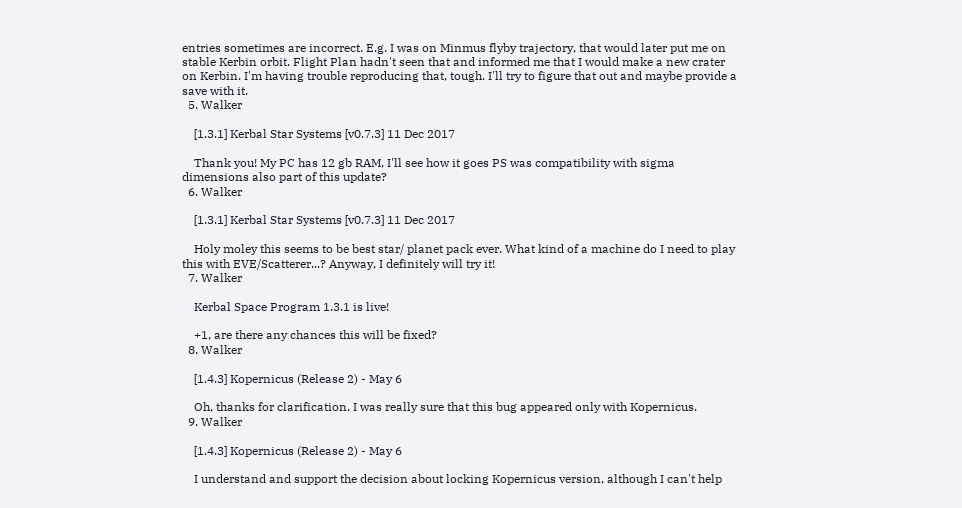entries sometimes are incorrect. E.g. I was on Minmus flyby trajectory, that would later put me on stable Kerbin orbit. Flight Plan hadn't seen that and informed me that I would make a new crater on Kerbin. I'm having trouble reproducing that, tough. I'll try to figure that out and maybe provide a save with it.
  5. Walker

    [1.3.1] Kerbal Star Systems [v0.7.3] 11 Dec 2017

    Thank you! My PC has 12 gb RAM, I'll see how it goes PS was compatibility with sigma dimensions also part of this update?
  6. Walker

    [1.3.1] Kerbal Star Systems [v0.7.3] 11 Dec 2017

    Holy moley this seems to be best star/ planet pack ever. What kind of a machine do I need to play this with EVE/Scatterer...? Anyway, I definitely will try it!
  7. Walker

    Kerbal Space Program 1.3.1 is live!

    +1, are there any chances this will be fixed?
  8. Walker

    [1.4.3] Kopernicus (Release 2) - May 6

    Oh, thanks for clarification. I was really sure that this bug appeared only with Kopernicus.
  9. Walker

    [1.4.3] Kopernicus (Release 2) - May 6

    I understand and support the decision about locking Kopernicus version, although I can't help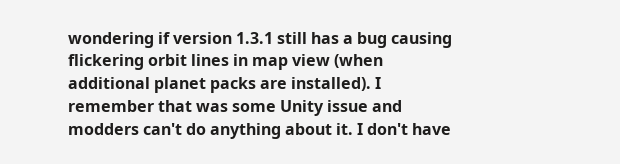wondering if version 1.3.1 still has a bug causing flickering orbit lines in map view (when additional planet packs are installed). I remember that was some Unity issue and modders can't do anything about it. I don't have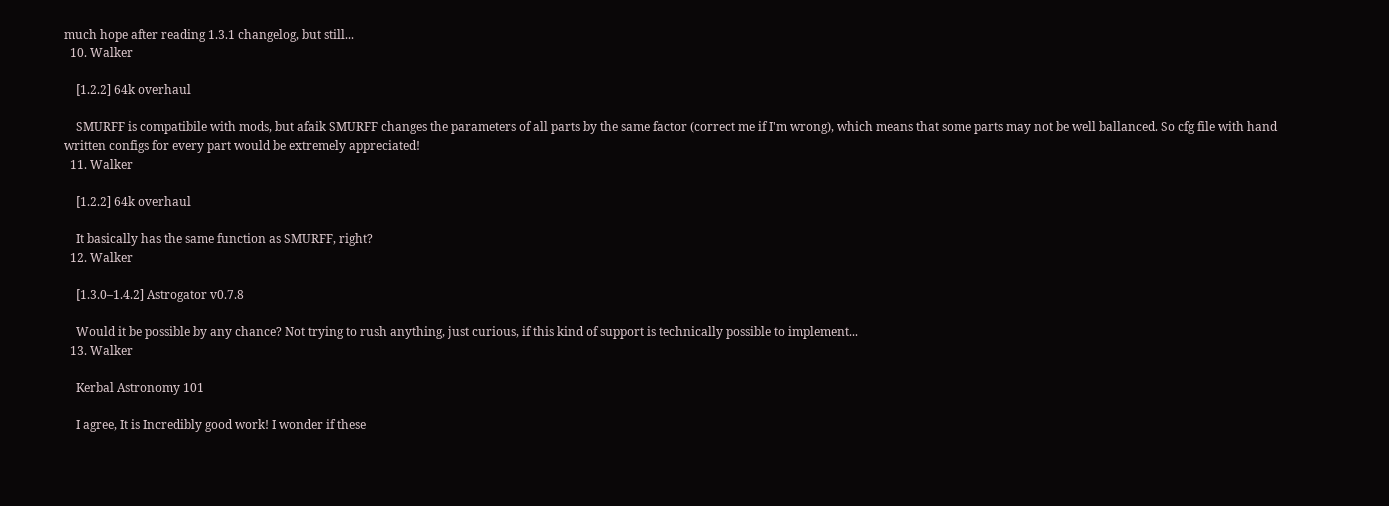much hope after reading 1.3.1 changelog, but still...
  10. Walker

    [1.2.2] 64k overhaul

    SMURFF is compatibile with mods, but afaik SMURFF changes the parameters of all parts by the same factor (correct me if I'm wrong), which means that some parts may not be well ballanced. So cfg file with hand written configs for every part would be extremely appreciated!
  11. Walker

    [1.2.2] 64k overhaul

    It basically has the same function as SMURFF, right?
  12. Walker

    [1.3.0–1.4.2] Astrogator v0.7.8

    Would it be possible by any chance? Not trying to rush anything, just curious, if this kind of support is technically possible to implement...
  13. Walker

    Kerbal Astronomy 101

    I agree, It is Incredibly good work! I wonder if these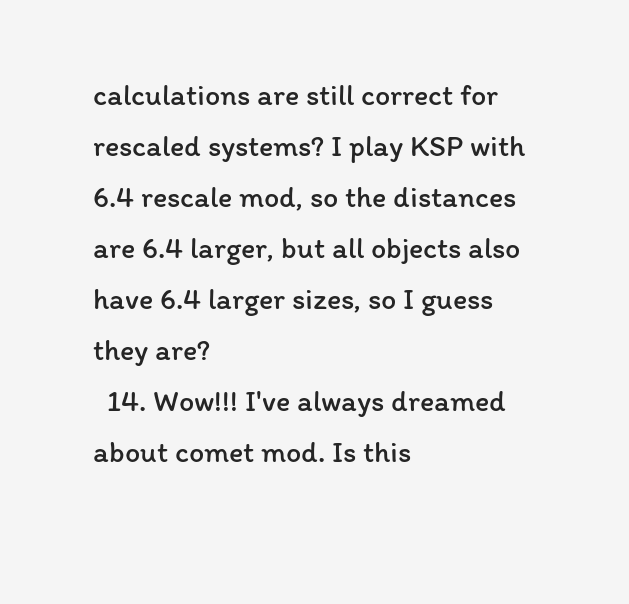calculations are still correct for rescaled systems? I play KSP with 6.4 rescale mod, so the distances are 6.4 larger, but all objects also have 6.4 larger sizes, so I guess they are?
  14. Wow!!! I've always dreamed about comet mod. Is this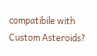compatibile with Custom Asteroids?